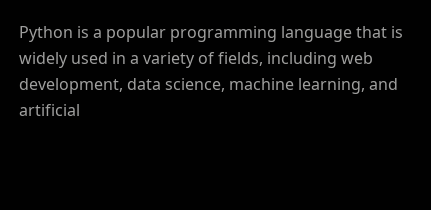Python is a popular programming language that is widely used in a variety of fields, including web development, data science, machine learning, and artificial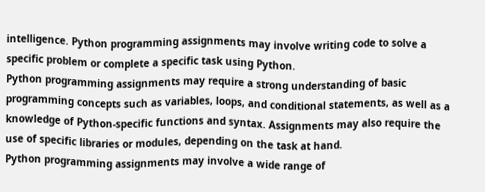intelligence. Python programming assignments may involve writing code to solve a specific problem or complete a specific task using Python.
Python programming assignments may require a strong understanding of basic programming concepts such as variables, loops, and conditional statements, as well as a knowledge of Python-specific functions and syntax. Assignments may also require the use of specific libraries or modules, depending on the task at hand.
Python programming assignments may involve a wide range of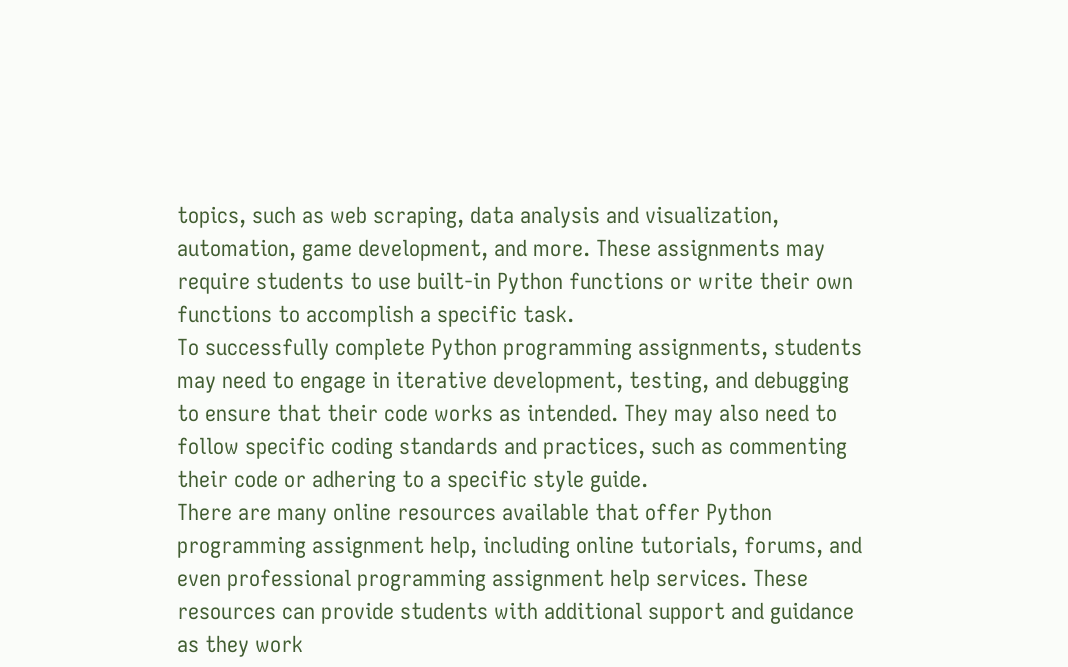topics, such as web scraping, data analysis and visualization, automation, game development, and more. These assignments may require students to use built-in Python functions or write their own functions to accomplish a specific task.
To successfully complete Python programming assignments, students may need to engage in iterative development, testing, and debugging to ensure that their code works as intended. They may also need to follow specific coding standards and practices, such as commenting their code or adhering to a specific style guide.
There are many online resources available that offer Python programming assignment help, including online tutorials, forums, and even professional programming assignment help services. These resources can provide students with additional support and guidance as they work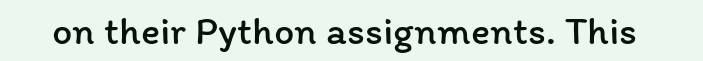on their Python assignments. This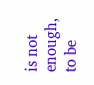is not enough, to be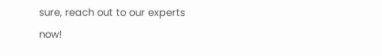sure, reach out to our experts now!